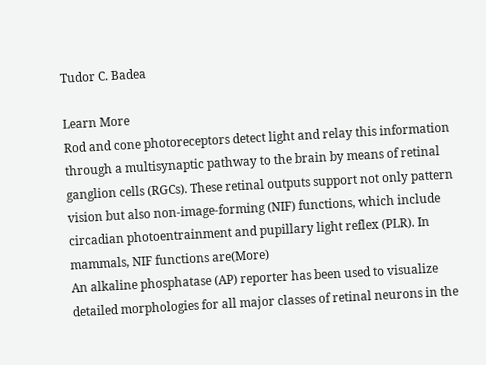Tudor C. Badea

Learn More
Rod and cone photoreceptors detect light and relay this information through a multisynaptic pathway to the brain by means of retinal ganglion cells (RGCs). These retinal outputs support not only pattern vision but also non-image-forming (NIF) functions, which include circadian photoentrainment and pupillary light reflex (PLR). In mammals, NIF functions are(More)
An alkaline phosphatase (AP) reporter has been used to visualize detailed morphologies for all major classes of retinal neurons in the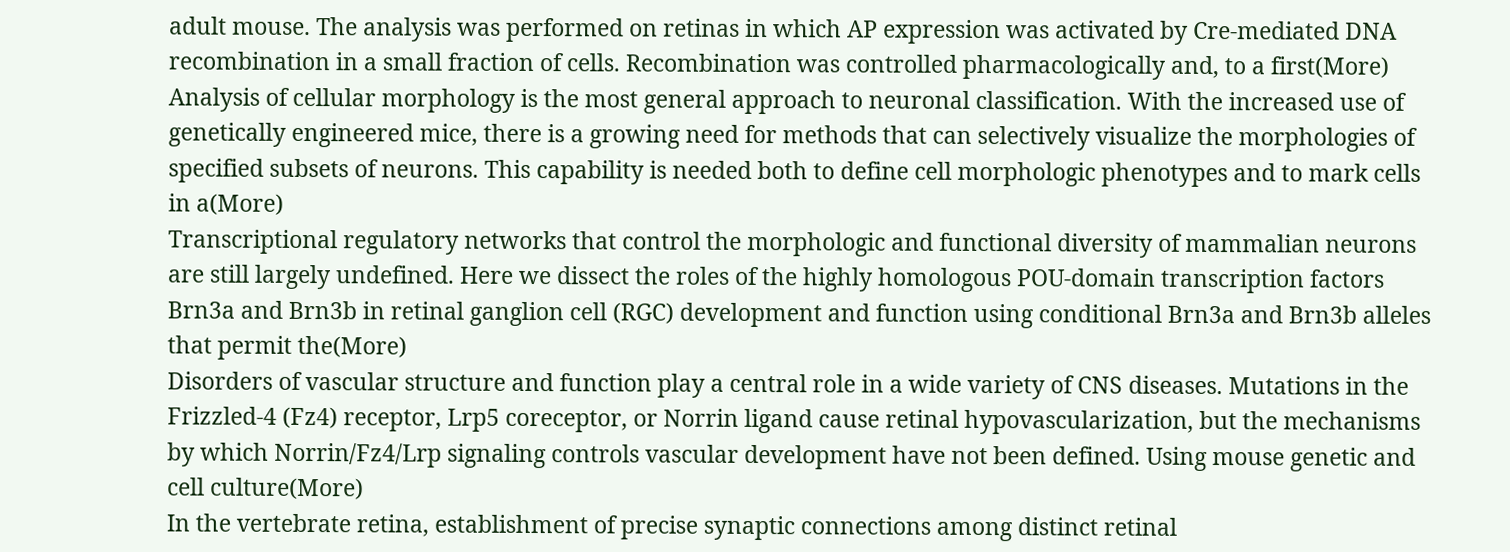adult mouse. The analysis was performed on retinas in which AP expression was activated by Cre-mediated DNA recombination in a small fraction of cells. Recombination was controlled pharmacologically and, to a first(More)
Analysis of cellular morphology is the most general approach to neuronal classification. With the increased use of genetically engineered mice, there is a growing need for methods that can selectively visualize the morphologies of specified subsets of neurons. This capability is needed both to define cell morphologic phenotypes and to mark cells in a(More)
Transcriptional regulatory networks that control the morphologic and functional diversity of mammalian neurons are still largely undefined. Here we dissect the roles of the highly homologous POU-domain transcription factors Brn3a and Brn3b in retinal ganglion cell (RGC) development and function using conditional Brn3a and Brn3b alleles that permit the(More)
Disorders of vascular structure and function play a central role in a wide variety of CNS diseases. Mutations in the Frizzled-4 (Fz4) receptor, Lrp5 coreceptor, or Norrin ligand cause retinal hypovascularization, but the mechanisms by which Norrin/Fz4/Lrp signaling controls vascular development have not been defined. Using mouse genetic and cell culture(More)
In the vertebrate retina, establishment of precise synaptic connections among distinct retinal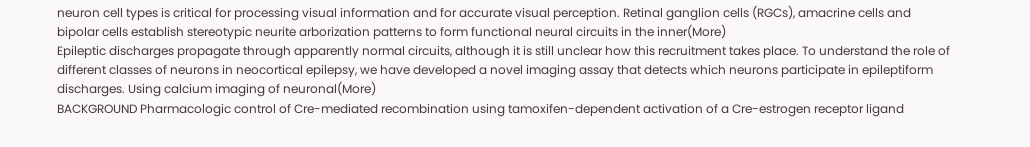neuron cell types is critical for processing visual information and for accurate visual perception. Retinal ganglion cells (RGCs), amacrine cells and bipolar cells establish stereotypic neurite arborization patterns to form functional neural circuits in the inner(More)
Epileptic discharges propagate through apparently normal circuits, although it is still unclear how this recruitment takes place. To understand the role of different classes of neurons in neocortical epilepsy, we have developed a novel imaging assay that detects which neurons participate in epileptiform discharges. Using calcium imaging of neuronal(More)
BACKGROUND Pharmacologic control of Cre-mediated recombination using tamoxifen-dependent activation of a Cre-estrogen receptor ligand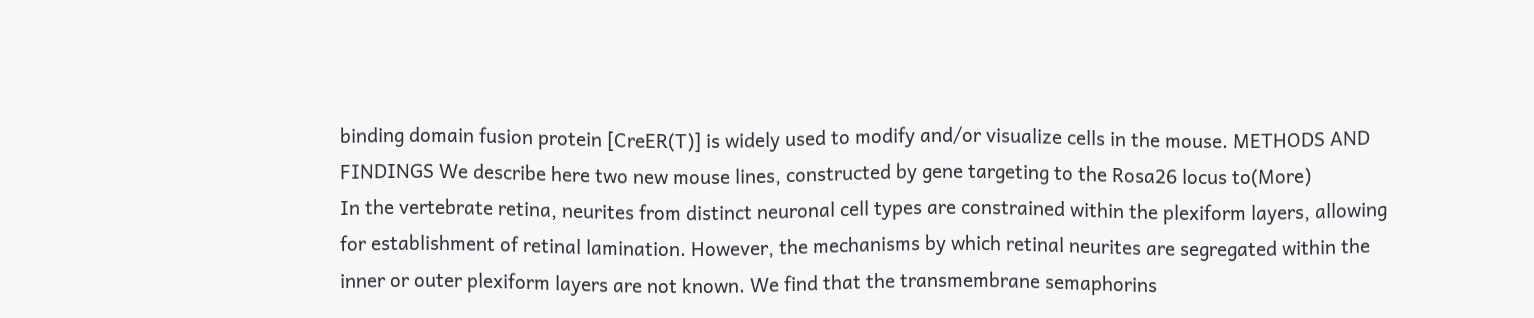binding domain fusion protein [CreER(T)] is widely used to modify and/or visualize cells in the mouse. METHODS AND FINDINGS We describe here two new mouse lines, constructed by gene targeting to the Rosa26 locus to(More)
In the vertebrate retina, neurites from distinct neuronal cell types are constrained within the plexiform layers, allowing for establishment of retinal lamination. However, the mechanisms by which retinal neurites are segregated within the inner or outer plexiform layers are not known. We find that the transmembrane semaphorins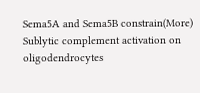Sema5A and Sema5B constrain(More)
Sublytic complement activation on oligodendrocytes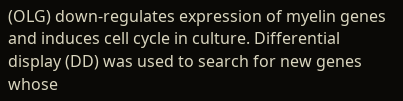(OLG) down-regulates expression of myelin genes and induces cell cycle in culture. Differential display (DD) was used to search for new genes whose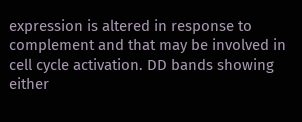expression is altered in response to complement and that may be involved in cell cycle activation. DD bands showing either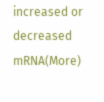increased or decreased mRNA(More)